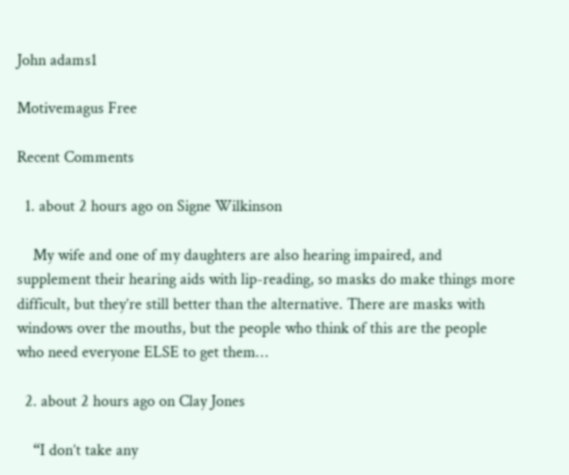John adams1

Motivemagus Free

Recent Comments

  1. about 2 hours ago on Signe Wilkinson

    My wife and one of my daughters are also hearing impaired, and supplement their hearing aids with lip-reading, so masks do make things more difficult, but they’re still better than the alternative. There are masks with windows over the mouths, but the people who think of this are the people who need everyone ELSE to get them…

  2. about 2 hours ago on Clay Jones

    “I don’t take any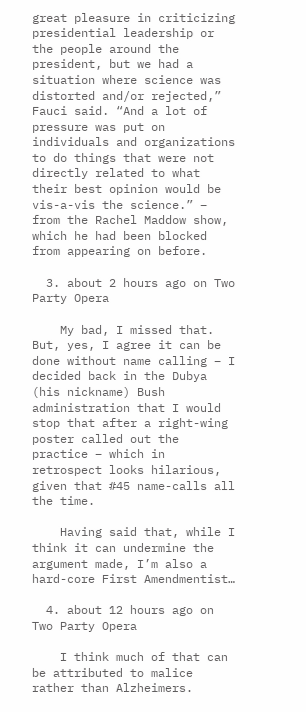great pleasure in criticizing presidential leadership or the people around the president, but we had a situation where science was distorted and/or rejected,” Fauci said. “And a lot of pressure was put on individuals and organizations to do things that were not directly related to what their best opinion would be vis-a-vis the science.” – from the Rachel Maddow show, which he had been blocked from appearing on before.

  3. about 2 hours ago on Two Party Opera

    My bad, I missed that. But, yes, I agree it can be done without name calling – I decided back in the Dubya (his nickname) Bush administration that I would stop that after a right-wing poster called out the practice – which in retrospect looks hilarious, given that #45 name-calls all the time.

    Having said that, while I think it can undermine the argument made, I’m also a hard-core First Amendmentist…

  4. about 12 hours ago on Two Party Opera

    I think much of that can be attributed to malice rather than Alzheimers.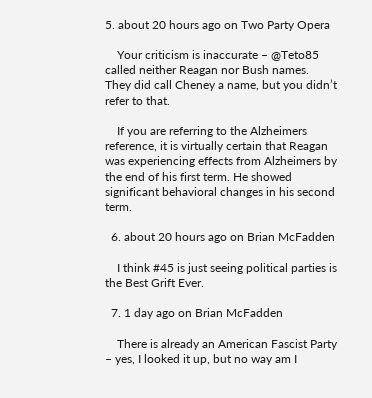5. about 20 hours ago on Two Party Opera

    Your criticism is inaccurate – @Teto85 called neither Reagan nor Bush names. They did call Cheney a name, but you didn’t refer to that.

    If you are referring to the Alzheimers reference, it is virtually certain that Reagan was experiencing effects from Alzheimers by the end of his first term. He showed significant behavioral changes in his second term.

  6. about 20 hours ago on Brian McFadden

    I think #45 is just seeing political parties is the Best Grift Ever.

  7. 1 day ago on Brian McFadden

    There is already an American Fascist Party – yes, I looked it up, but no way am I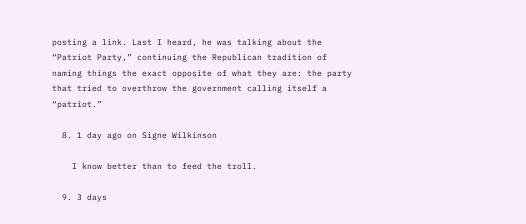posting a link. Last I heard, he was talking about the “Patriot Party,” continuing the Republican tradition of naming things the exact opposite of what they are: the party that tried to overthrow the government calling itself a “patriot.”

  8. 1 day ago on Signe Wilkinson

    I know better than to feed the troll.

  9. 3 days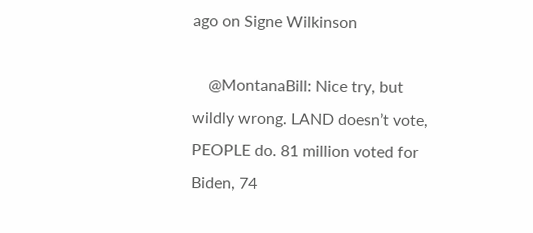ago on Signe Wilkinson

    @MontanaBill: Nice try, but wildly wrong. LAND doesn’t vote, PEOPLE do. 81 million voted for Biden, 74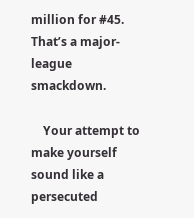million for #45. That’s a major-league smackdown.

    Your attempt to make yourself sound like a persecuted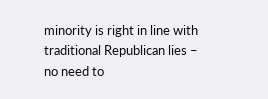minority is right in line with traditional Republican lies – no need to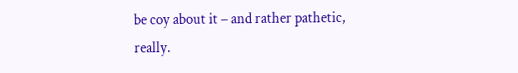be coy about it – and rather pathetic, really.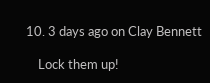10. 3 days ago on Clay Bennett

    Lock them up!